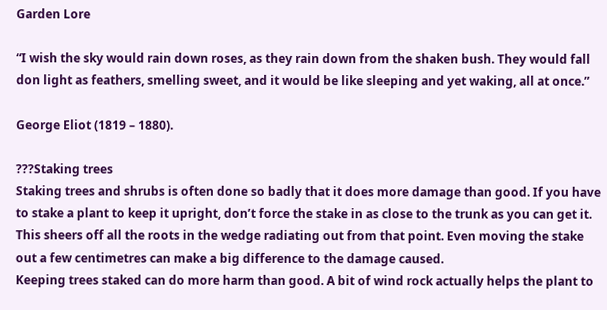Garden Lore

“I wish the sky would rain down roses, as they rain down from the shaken bush. They would fall don light as feathers, smelling sweet, and it would be like sleeping and yet waking, all at once.”

George Eliot (1819 – 1880).

???Staking trees
Staking trees and shrubs is often done so badly that it does more damage than good. If you have to stake a plant to keep it upright, don’t force the stake in as close to the trunk as you can get it. This sheers off all the roots in the wedge radiating out from that point. Even moving the stake out a few centimetres can make a big difference to the damage caused.
Keeping trees staked can do more harm than good. A bit of wind rock actually helps the plant to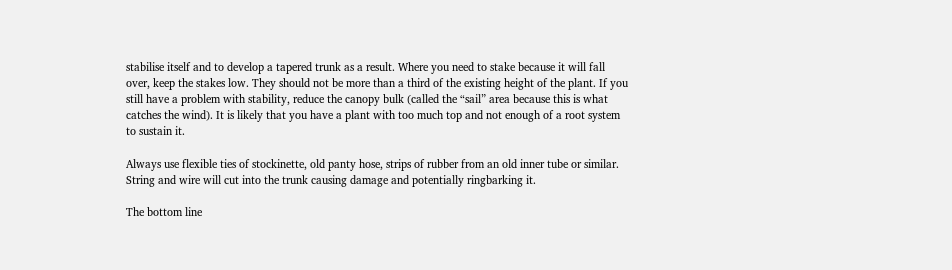stabilise itself and to develop a tapered trunk as a result. Where you need to stake because it will fall over, keep the stakes low. They should not be more than a third of the existing height of the plant. If you still have a problem with stability, reduce the canopy bulk (called the “sail” area because this is what catches the wind). It is likely that you have a plant with too much top and not enough of a root system to sustain it.

Always use flexible ties of stockinette, old panty hose, strips of rubber from an old inner tube or similar. String and wire will cut into the trunk causing damage and potentially ringbarking it.

The bottom line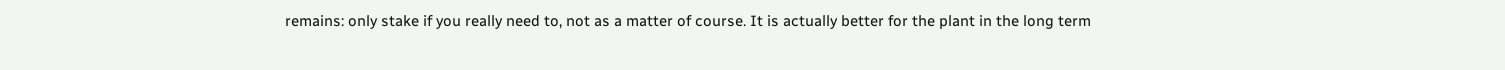remains: only stake if you really need to, not as a matter of course. It is actually better for the plant in the long term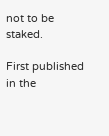not to be staked.

First published in the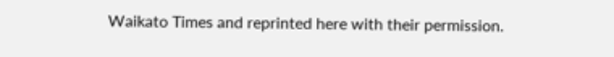Waikato Times and reprinted here with their permission.